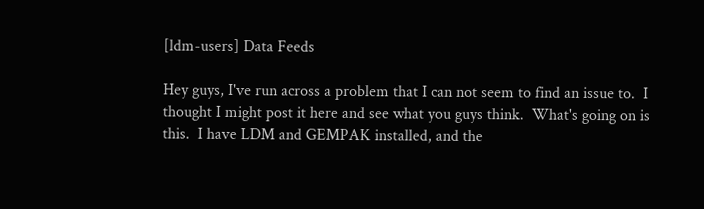[ldm-users] Data Feeds

Hey guys, I've run across a problem that I can not seem to find an issue to.  I
thought I might post it here and see what you guys think.  What's going on is
this.  I have LDM and GEMPAK installed, and the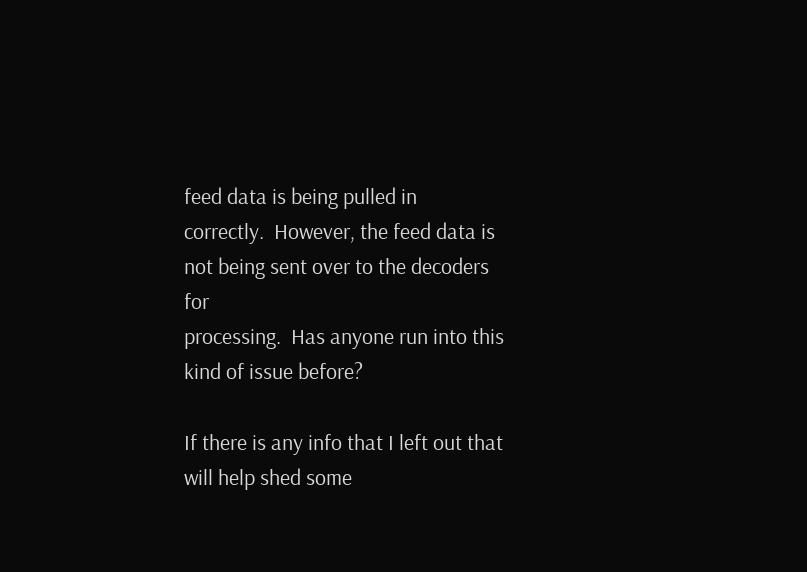feed data is being pulled in
correctly.  However, the feed data is not being sent over to the decoders for
processing.  Has anyone run into this kind of issue before?

If there is any info that I left out that will help shed some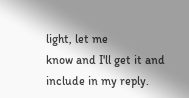light, let me
know and I'll get it and include in my reply.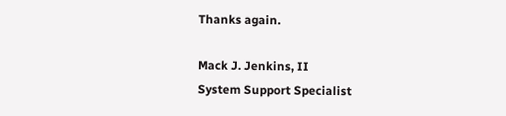Thanks again.

Mack J. Jenkins, II
System Support Specialist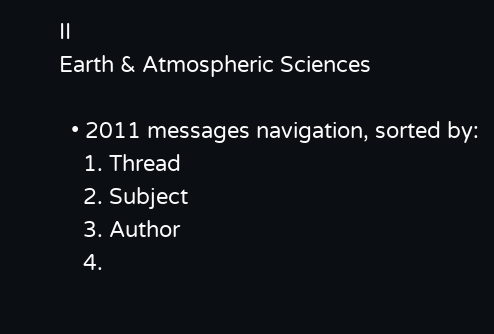II
Earth & Atmospheric Sciences

  • 2011 messages navigation, sorted by:
    1. Thread
    2. Subject
    3. Author
    4.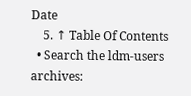Date
    5. ↑ Table Of Contents
  • Search the ldm-users archives: